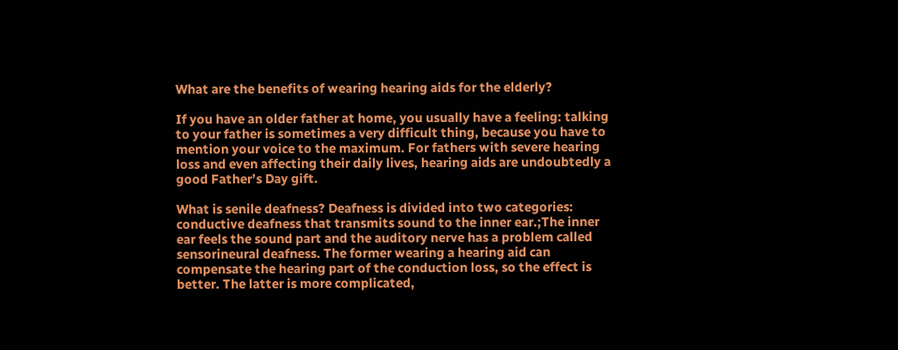What are the benefits of wearing hearing aids for the elderly?

If you have an older father at home, you usually have a feeling: talking to your father is sometimes a very difficult thing, because you have to mention your voice to the maximum. For fathers with severe hearing loss and even affecting their daily lives, hearing aids are undoubtedly a good Father’s Day gift.

What is senile deafness? Deafness is divided into two categories: conductive deafness that transmits sound to the inner ear.;The inner ear feels the sound part and the auditory nerve has a problem called sensorineural deafness. The former wearing a hearing aid can compensate the hearing part of the conduction loss, so the effect is better. The latter is more complicated,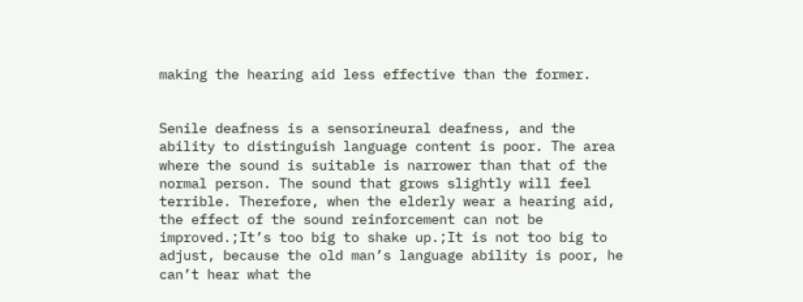making the hearing aid less effective than the former.


Senile deafness is a sensorineural deafness, and the ability to distinguish language content is poor. The area where the sound is suitable is narrower than that of the normal person. The sound that grows slightly will feel terrible. Therefore, when the elderly wear a hearing aid, the effect of the sound reinforcement can not be improved.;It’s too big to shake up.;It is not too big to adjust, because the old man’s language ability is poor, he can’t hear what the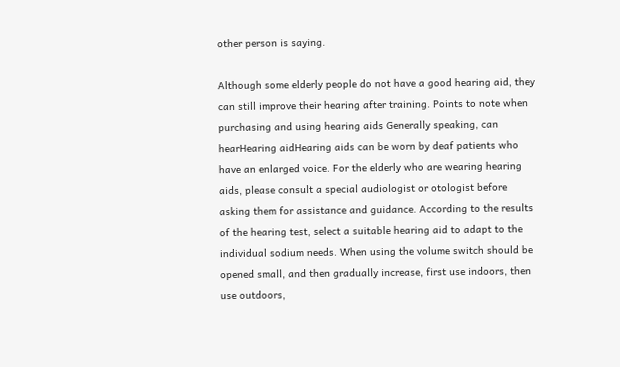other person is saying.

Although some elderly people do not have a good hearing aid, they can still improve their hearing after training. Points to note when purchasing and using hearing aids Generally speaking, can hearHearing aidHearing aids can be worn by deaf patients who have an enlarged voice. For the elderly who are wearing hearing aids, please consult a special audiologist or otologist before asking them for assistance and guidance. According to the results of the hearing test, select a suitable hearing aid to adapt to the individual sodium needs. When using the volume switch should be opened small, and then gradually increase, first use indoors, then use outdoors,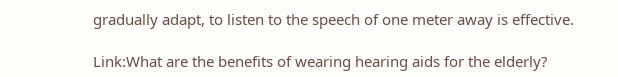gradually adapt, to listen to the speech of one meter away is effective.

Link:What are the benefits of wearing hearing aids for the elderly?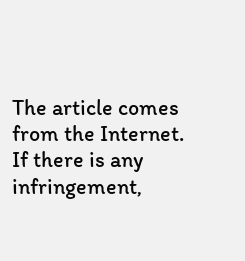The article comes from the Internet. If there is any infringement,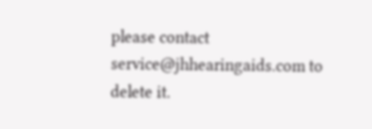please contact service@jhhearingaids.com to delete it.